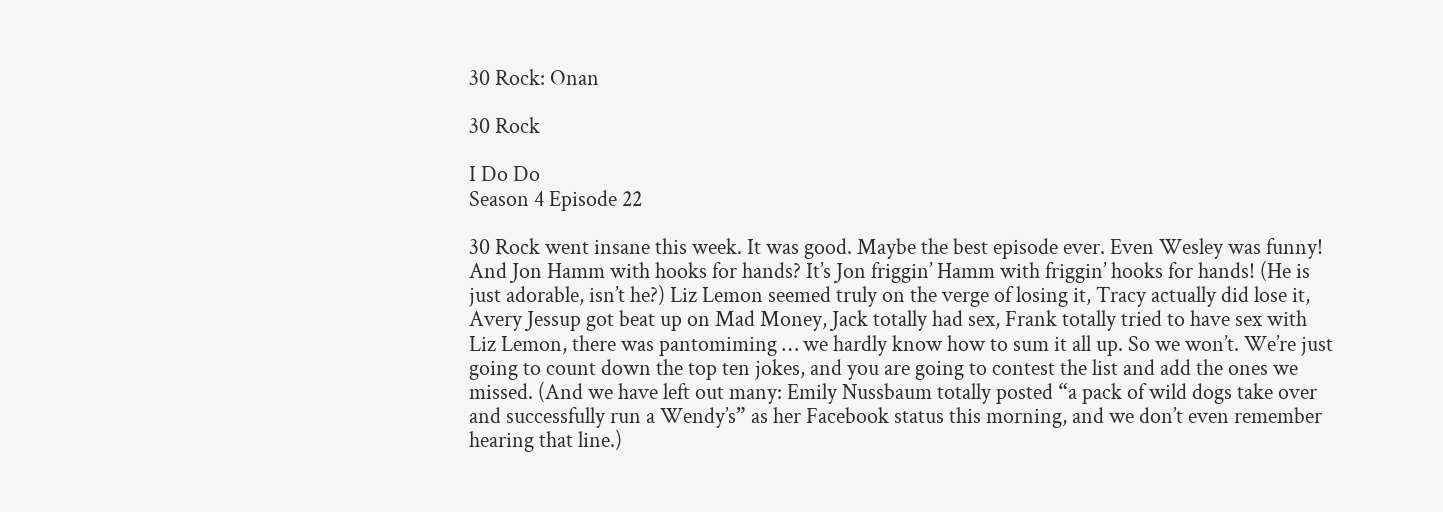30 Rock: Onan

30 Rock

I Do Do
Season 4 Episode 22

30 Rock went insane this week. It was good. Maybe the best episode ever. Even Wesley was funny! And Jon Hamm with hooks for hands? It’s Jon friggin’ Hamm with friggin’ hooks for hands! (He is just adorable, isn’t he?) Liz Lemon seemed truly on the verge of losing it, Tracy actually did lose it, Avery Jessup got beat up on Mad Money, Jack totally had sex, Frank totally tried to have sex with Liz Lemon, there was pantomiming … we hardly know how to sum it all up. So we won’t. We’re just going to count down the top ten jokes, and you are going to contest the list and add the ones we missed. (And we have left out many: Emily Nussbaum totally posted “a pack of wild dogs take over and successfully run a Wendy’s” as her Facebook status this morning, and we don’t even remember hearing that line.)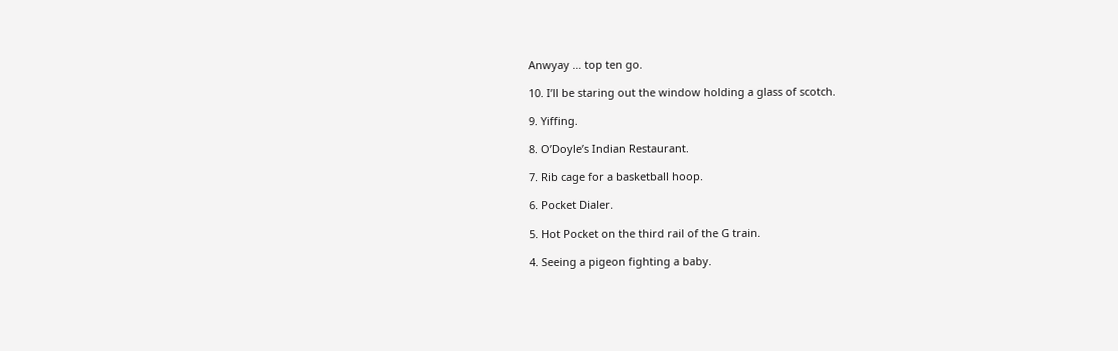Anwyay … top ten go.

10. I’ll be staring out the window holding a glass of scotch.

9. Yiffing.

8. O’Doyle’s Indian Restaurant.

7. Rib cage for a basketball hoop.

6. Pocket Dialer.

5. Hot Pocket on the third rail of the G train.

4. Seeing a pigeon fighting a baby.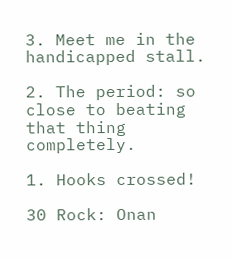3. Meet me in the handicapped stall.

2. The period: so close to beating that thing completely.

1. Hooks crossed!

30 Rock: Onan